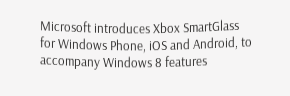Microsoft introduces Xbox SmartGlass for Windows Phone, iOS and Android, to accompany Windows 8 features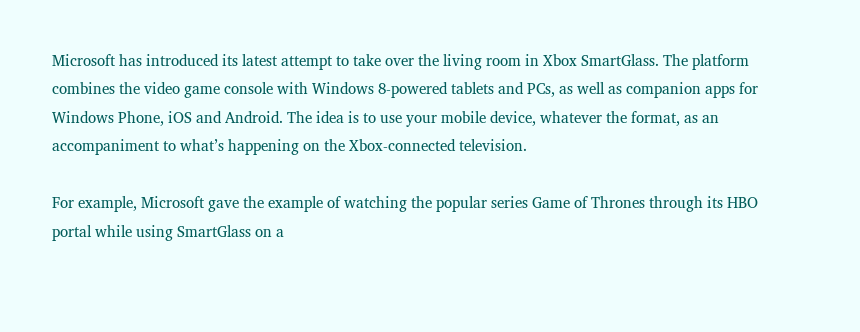Microsoft has introduced its latest attempt to take over the living room in Xbox SmartGlass. The platform combines the video game console with Windows 8-powered tablets and PCs, as well as companion apps for Windows Phone, iOS and Android. The idea is to use your mobile device, whatever the format, as an accompaniment to what’s happening on the Xbox-connected television.

For example, Microsoft gave the example of watching the popular series Game of Thrones through its HBO portal while using SmartGlass on a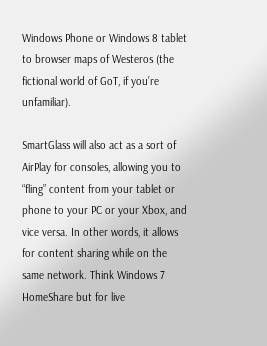Windows Phone or Windows 8 tablet to browser maps of Westeros (the fictional world of GoT, if you’re unfamiliar).

SmartGlass will also act as a sort of AirPlay for consoles, allowing you to “fling” content from your tablet or phone to your PC or your Xbox, and vice versa. In other words, it allows for content sharing while on the same network. Think Windows 7 HomeShare but for live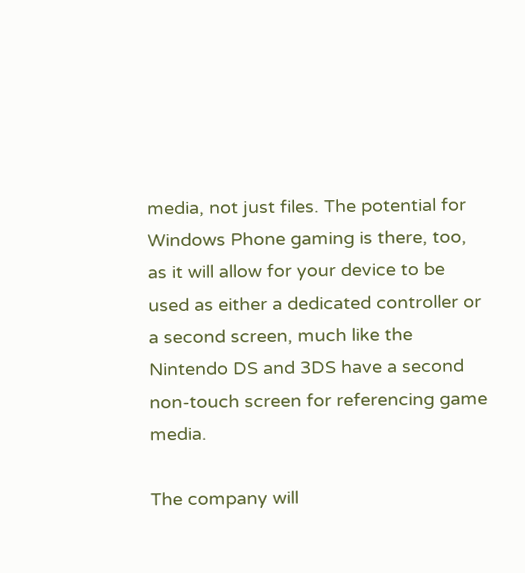media, not just files. The potential for Windows Phone gaming is there, too, as it will allow for your device to be used as either a dedicated controller or a second screen, much like the Nintendo DS and 3DS have a second non-touch screen for referencing game media.

The company will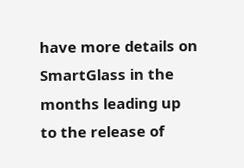have more details on SmartGlass in the months leading up to the release of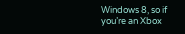Windows 8, so if you’re an Xbox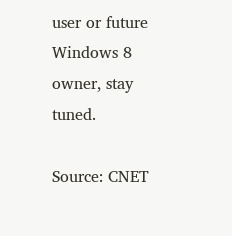user or future Windows 8 owner, stay tuned.

Source: CNET